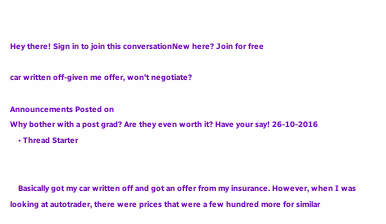Hey there! Sign in to join this conversationNew here? Join for free

car written off-given me offer, won't negotiate?

Announcements Posted on
Why bother with a post grad? Are they even worth it? Have your say! 26-10-2016
    • Thread Starter


    Basically got my car written off and got an offer from my insurance. However, when I was looking at autotrader, there were prices that were a few hundred more for similar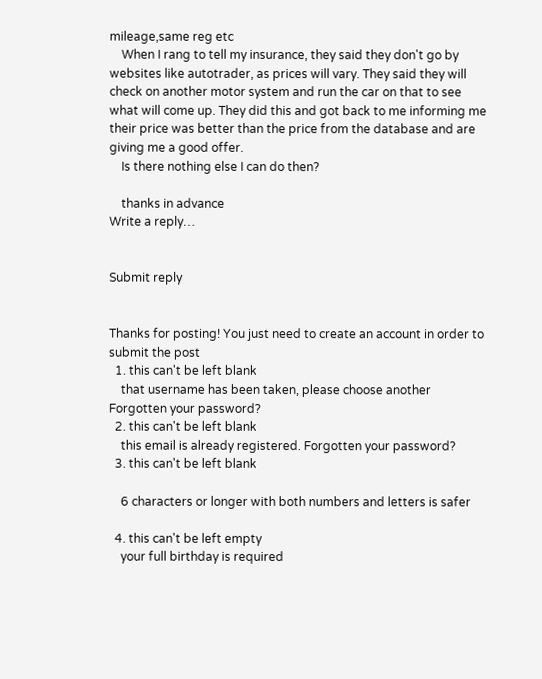mileage,same reg etc
    When I rang to tell my insurance, they said they don't go by websites like autotrader, as prices will vary. They said they will check on another motor system and run the car on that to see what will come up. They did this and got back to me informing me their price was better than the price from the database and are giving me a good offer.
    Is there nothing else I can do then?

    thanks in advance
Write a reply…


Submit reply


Thanks for posting! You just need to create an account in order to submit the post
  1. this can't be left blank
    that username has been taken, please choose another Forgotten your password?
  2. this can't be left blank
    this email is already registered. Forgotten your password?
  3. this can't be left blank

    6 characters or longer with both numbers and letters is safer

  4. this can't be left empty
    your full birthday is required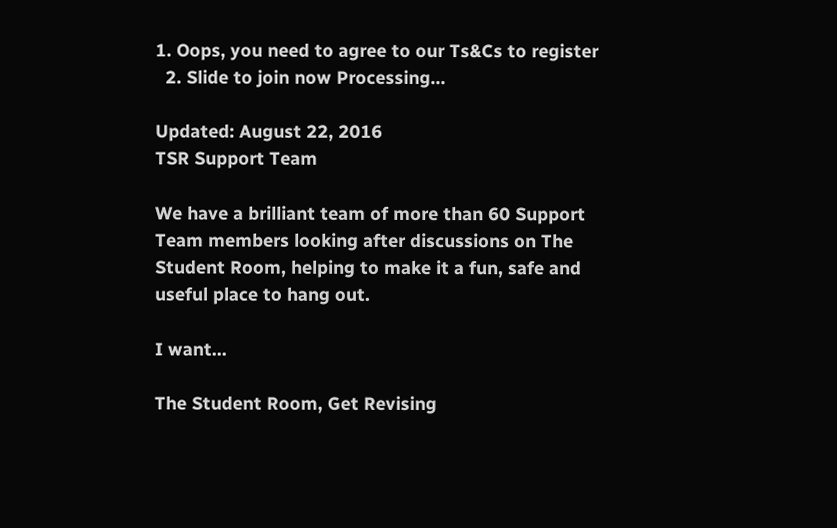1. Oops, you need to agree to our Ts&Cs to register
  2. Slide to join now Processing…

Updated: August 22, 2016
TSR Support Team

We have a brilliant team of more than 60 Support Team members looking after discussions on The Student Room, helping to make it a fun, safe and useful place to hang out.

I want...

The Student Room, Get Revising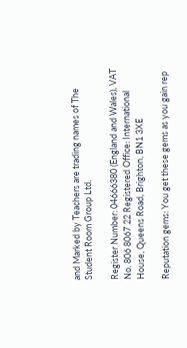and Marked by Teachers are trading names of The Student Room Group Ltd.

Register Number: 04666380 (England and Wales), VAT No. 806 8067 22 Registered Office: International House, Queens Road, Brighton, BN1 3XE

Reputation gems: You get these gems as you gain rep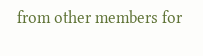from other members for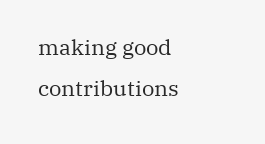making good contributions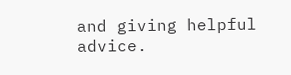and giving helpful advice.